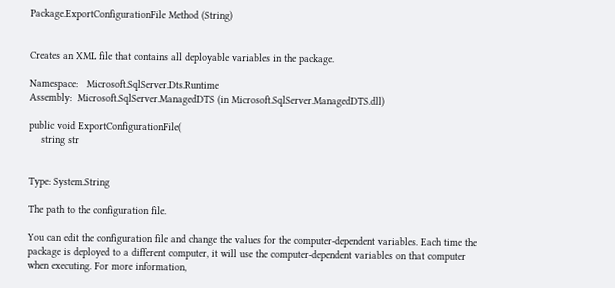Package.ExportConfigurationFile Method (String)


Creates an XML file that contains all deployable variables in the package.

Namespace:   Microsoft.SqlServer.Dts.Runtime
Assembly:  Microsoft.SqlServer.ManagedDTS (in Microsoft.SqlServer.ManagedDTS.dll)

public void ExportConfigurationFile(
    string str


Type: System.String

The path to the configuration file.

You can edit the configuration file and change the values for the computer-dependent variables. Each time the package is deployed to a different computer, it will use the computer-dependent variables on that computer when executing. For more information,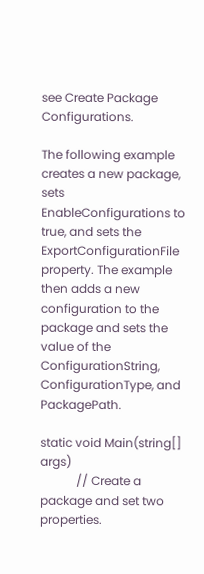see Create Package Configurations.

The following example creates a new package, sets EnableConfigurations to true, and sets the ExportConfigurationFile property. The example then adds a new configuration to the package and sets the value of the ConfigurationString, ConfigurationType, and PackagePath.

static void Main(string[] args)
            // Create a package and set two properties.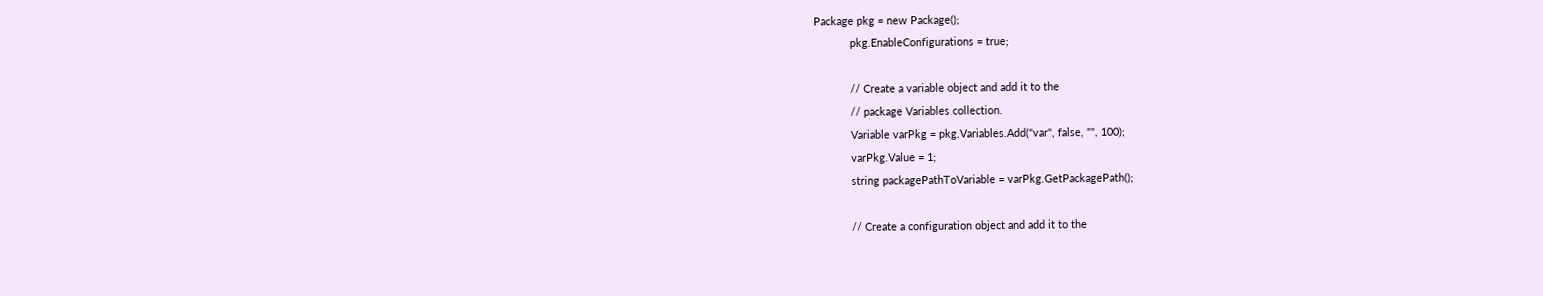Package pkg = new Package();
            pkg.EnableConfigurations = true;

            // Create a variable object and add it to the
            // package Variables collection.
            Variable varPkg = pkg.Variables.Add("var", false, "", 100);
            varPkg.Value = 1;
            string packagePathToVariable = varPkg.GetPackagePath();

            // Create a configuration object and add it to the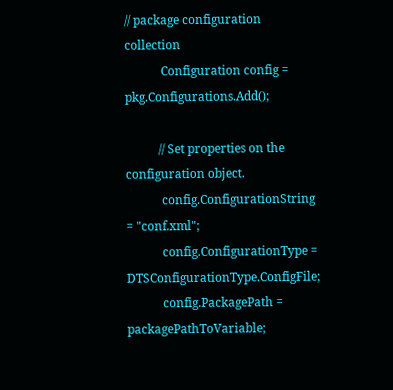// package configuration collection
            Configuration config = pkg.Configurations.Add();

           // Set properties on the configuration object.
            config.ConfigurationString = "conf.xml";
            config.ConfigurationType = DTSConfigurationType.ConfigFile;
            config.PackagePath = packagePathToVariable;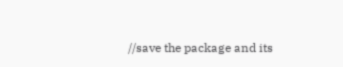//save the package and its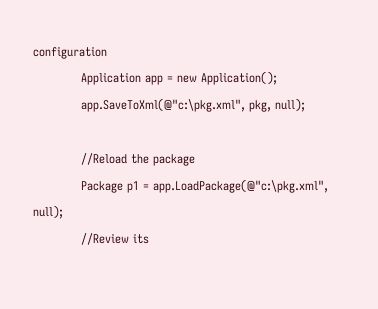configuration
            Application app = new Application();
            app.SaveToXml(@"c:\pkg.xml", pkg, null);

            //Reload the package
            Package p1 = app.LoadPackage(@"c:\pkg.xml", null);
            //Review its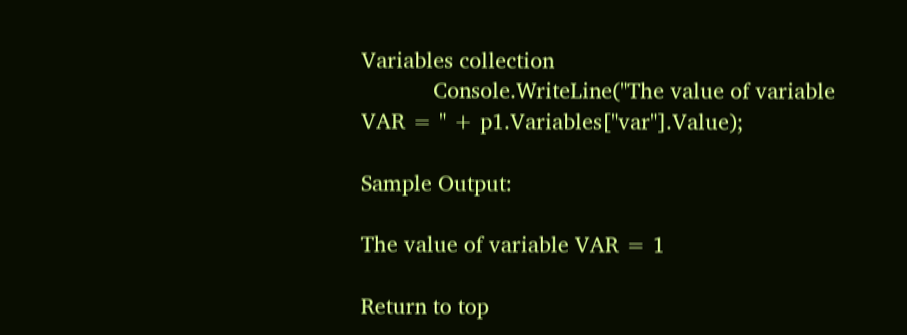Variables collection
            Console.WriteLine("The value of variable VAR = " + p1.Variables["var"].Value);

Sample Output:

The value of variable VAR = 1

Return to top